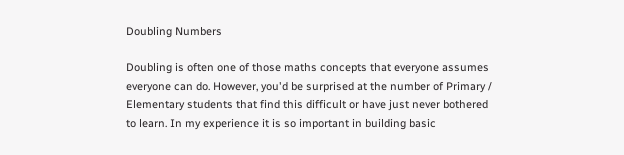Doubling Numbers

Doubling is often one of those maths concepts that everyone assumes everyone can do. However, you'd be surprised at the number of Primary / Elementary students that find this difficult or have just never bothered to learn. In my experience it is so important in building basic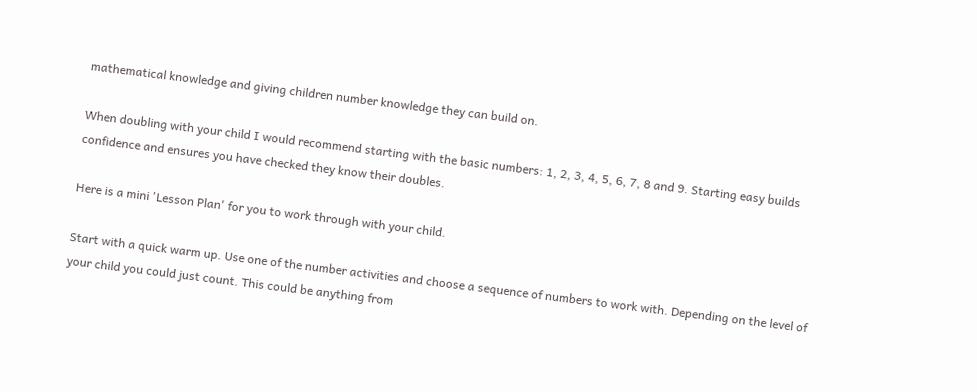mathematical knowledge and giving children number knowledge they can build on.

When doubling with your child I would recommend starting with the basic numbers: 1, 2, 3, 4, 5, 6, 7, 8 and 9. Starting easy builds confidence and ensures you have checked they know their doubles.

Here is a mini 'Lesson Plan' for you to work through with your child.

Start with a quick warm up. Use one of the number activities and choose a sequence of numbers to work with. Depending on the level of your child you could just count. This could be anything from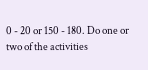0 - 20 or 150 - 180. Do one or two of the activities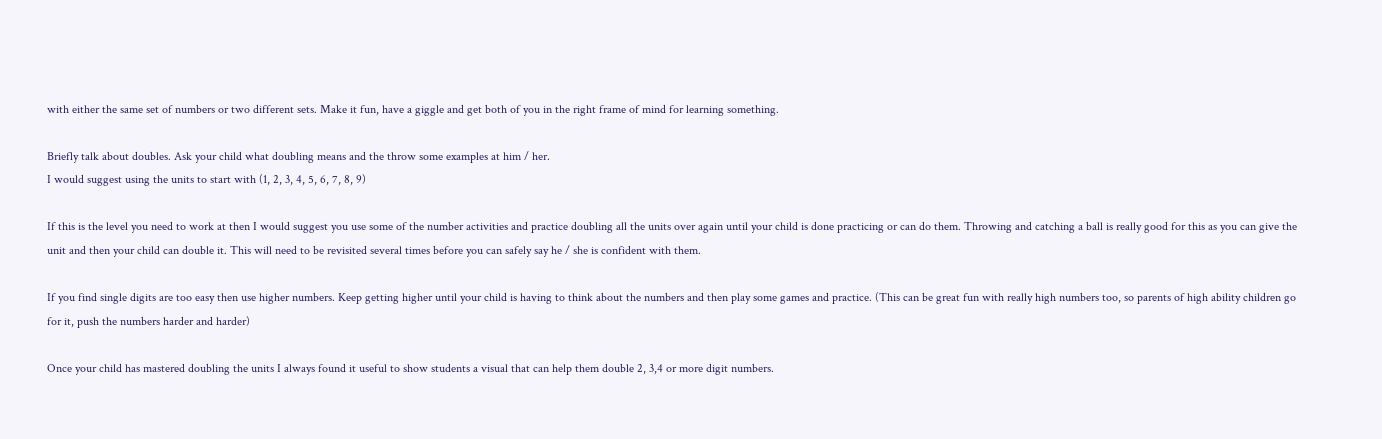with either the same set of numbers or two different sets. Make it fun, have a giggle and get both of you in the right frame of mind for learning something.

Briefly talk about doubles. Ask your child what doubling means and the throw some examples at him / her.
I would suggest using the units to start with (1, 2, 3, 4, 5, 6, 7, 8, 9)

If this is the level you need to work at then I would suggest you use some of the number activities and practice doubling all the units over again until your child is done practicing or can do them. Throwing and catching a ball is really good for this as you can give the unit and then your child can double it. This will need to be revisited several times before you can safely say he / she is confident with them.

If you find single digits are too easy then use higher numbers. Keep getting higher until your child is having to think about the numbers and then play some games and practice. (This can be great fun with really high numbers too, so parents of high ability children go for it, push the numbers harder and harder)

Once your child has mastered doubling the units I always found it useful to show students a visual that can help them double 2, 3,4 or more digit numbers.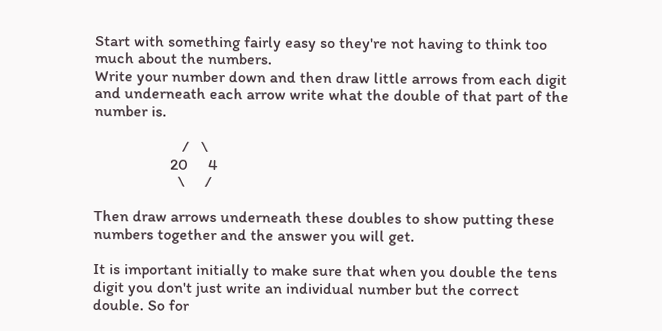Start with something fairly easy so they're not having to think too much about the numbers.
Write your number down and then draw little arrows from each digit and underneath each arrow write what the double of that part of the number is.

                      /   \
                   20     4
                     \     /

Then draw arrows underneath these doubles to show putting these numbers together and the answer you will get.

It is important initially to make sure that when you double the tens digit you don't just write an individual number but the correct double. So for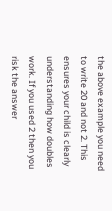the above example you need to write 20 and not 2. This ensures your child is clearly understanding how doubles work. If you used 2 then you risk the answer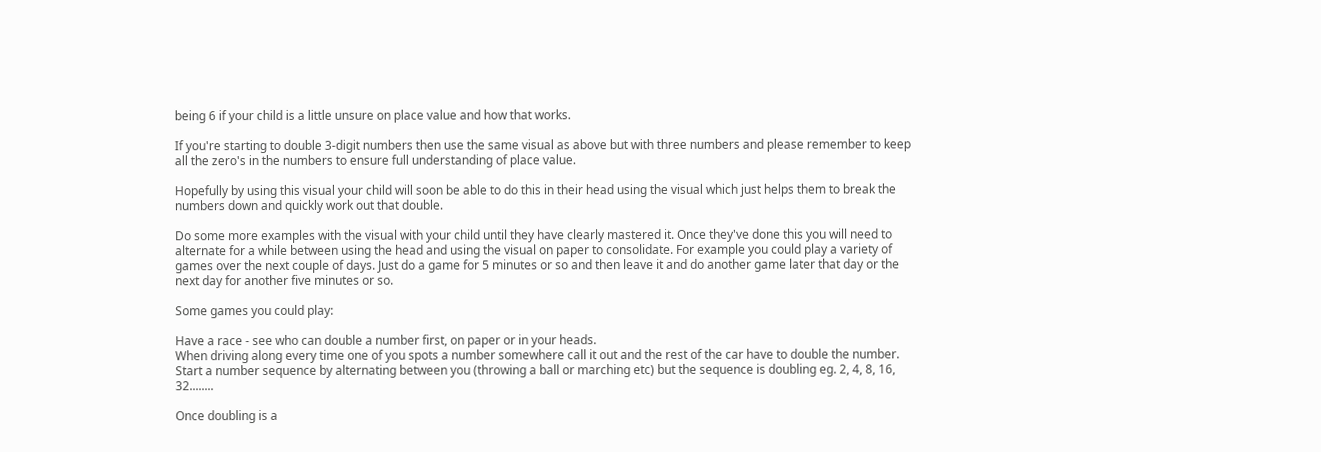being 6 if your child is a little unsure on place value and how that works.

If you're starting to double 3-digit numbers then use the same visual as above but with three numbers and please remember to keep all the zero's in the numbers to ensure full understanding of place value.

Hopefully by using this visual your child will soon be able to do this in their head using the visual which just helps them to break the numbers down and quickly work out that double.

Do some more examples with the visual with your child until they have clearly mastered it. Once they've done this you will need to alternate for a while between using the head and using the visual on paper to consolidate. For example you could play a variety of games over the next couple of days. Just do a game for 5 minutes or so and then leave it and do another game later that day or the next day for another five minutes or so.

Some games you could play:

Have a race - see who can double a number first, on paper or in your heads.
When driving along every time one of you spots a number somewhere call it out and the rest of the car have to double the number.
Start a number sequence by alternating between you (throwing a ball or marching etc) but the sequence is doubling eg. 2, 4, 8, 16, 32........

Once doubling is a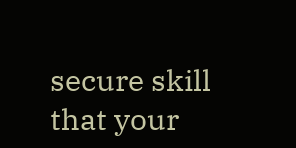secure skill that your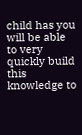child has you will be able to very quickly build this knowledge to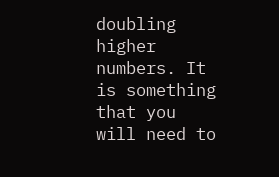doubling higher numbers. It is something that you will need to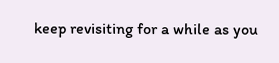keep revisiting for a while as you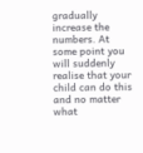gradually increase the numbers. At some point you will suddenly realise that your child can do this and no matter what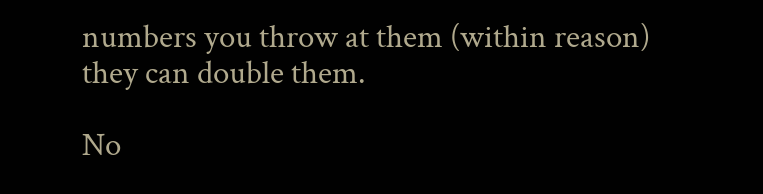numbers you throw at them (within reason) they can double them.

No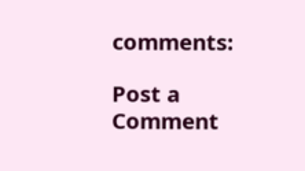comments:

Post a Comment